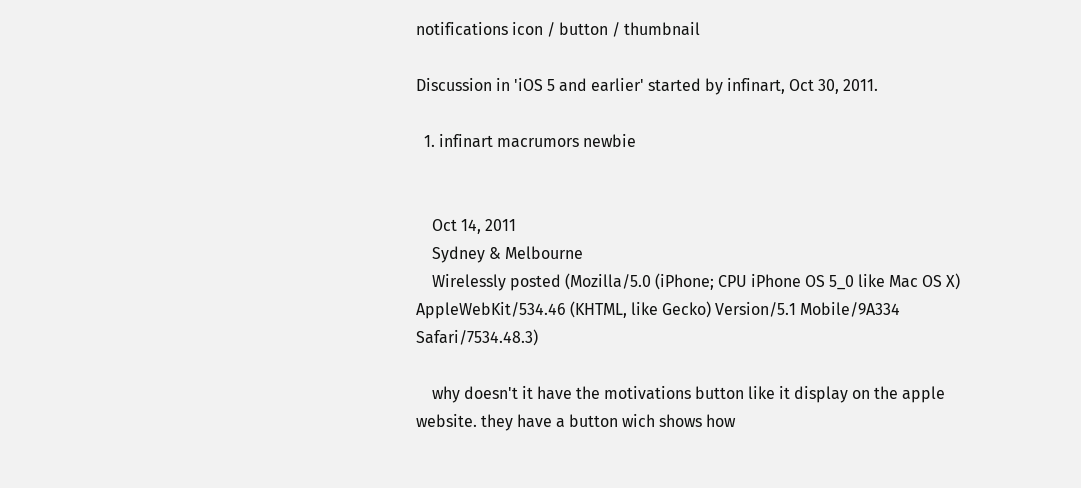notifications icon / button / thumbnail

Discussion in 'iOS 5 and earlier' started by infinart, Oct 30, 2011.

  1. infinart macrumors newbie


    Oct 14, 2011
    Sydney & Melbourne
    Wirelessly posted (Mozilla/5.0 (iPhone; CPU iPhone OS 5_0 like Mac OS X) AppleWebKit/534.46 (KHTML, like Gecko) Version/5.1 Mobile/9A334 Safari/7534.48.3)

    why doesn't it have the motivations button like it display on the apple website. they have a button wich shows how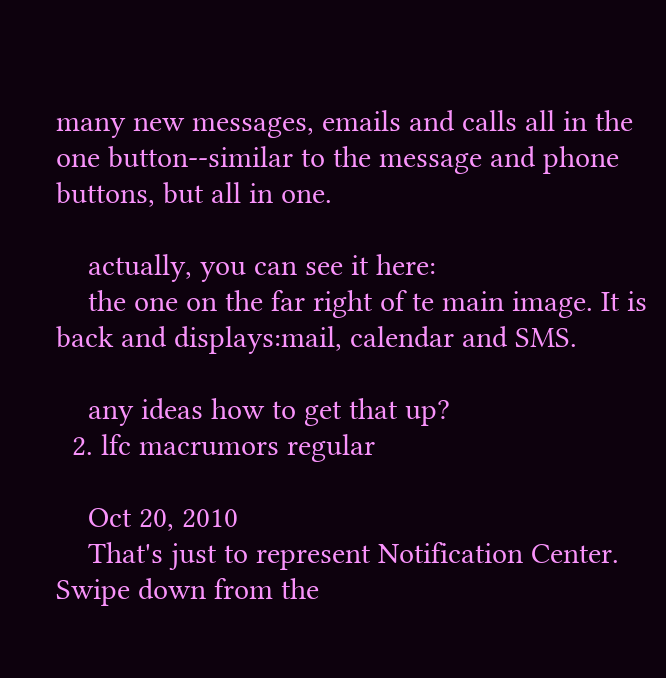many new messages, emails and calls all in the one button--similar to the message and phone buttons, but all in one.

    actually, you can see it here:
    the one on the far right of te main image. It is back and displays:mail, calendar and SMS.

    any ideas how to get that up?
  2. lfc macrumors regular

    Oct 20, 2010
    That's just to represent Notification Center. Swipe down from the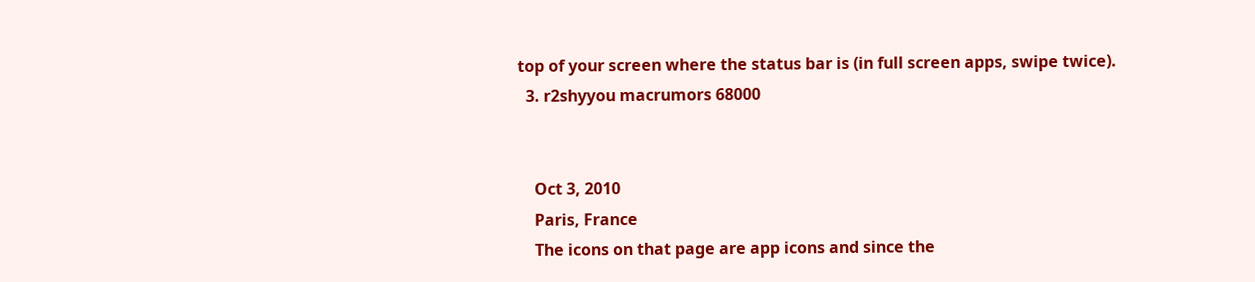top of your screen where the status bar is (in full screen apps, swipe twice).
  3. r2shyyou macrumors 68000


    Oct 3, 2010
    Paris, France
    The icons on that page are app icons and since the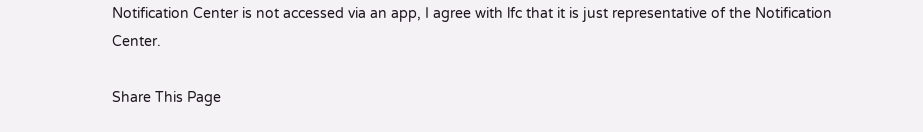Notification Center is not accessed via an app, I agree with lfc that it is just representative of the Notification Center.

Share This Page